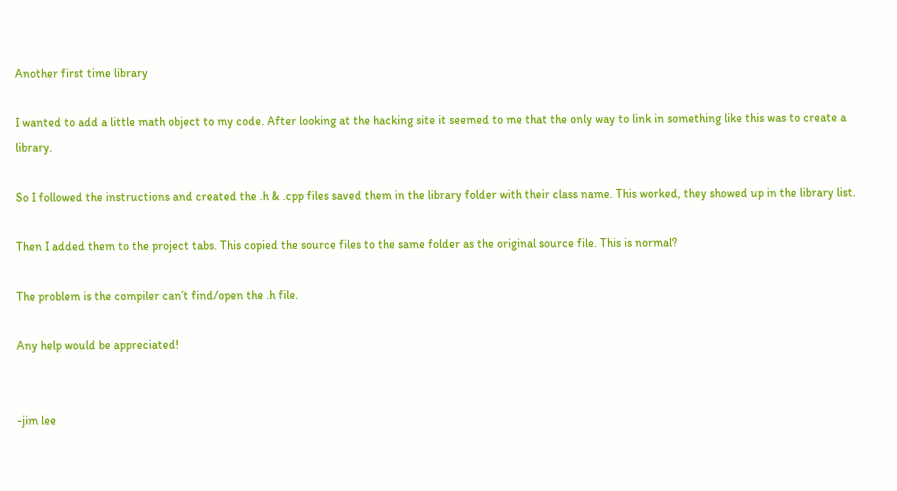Another first time library

I wanted to add a little math object to my code. After looking at the hacking site it seemed to me that the only way to link in something like this was to create a library.

So I followed the instructions and created the .h & .cpp files saved them in the library folder with their class name. This worked, they showed up in the library list.

Then I added them to the project tabs. This copied the source files to the same folder as the original source file. This is normal?

The problem is the compiler can’t find/open the .h file.

Any help would be appreciated!


-jim lee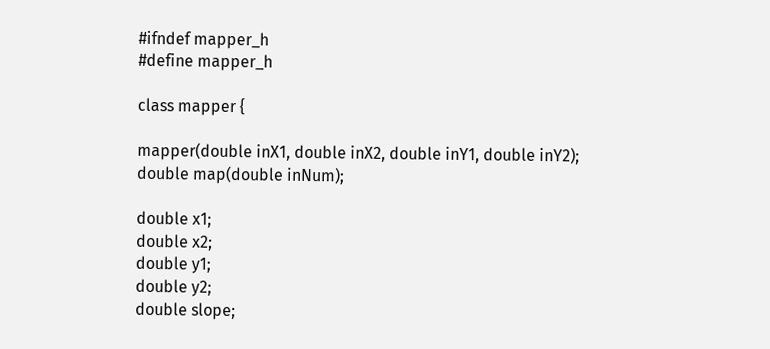#ifndef mapper_h
#define mapper_h

class mapper {

mapper(double inX1, double inX2, double inY1, double inY2);
double map(double inNum);

double x1;
double x2;
double y1;
double y2;
double slope;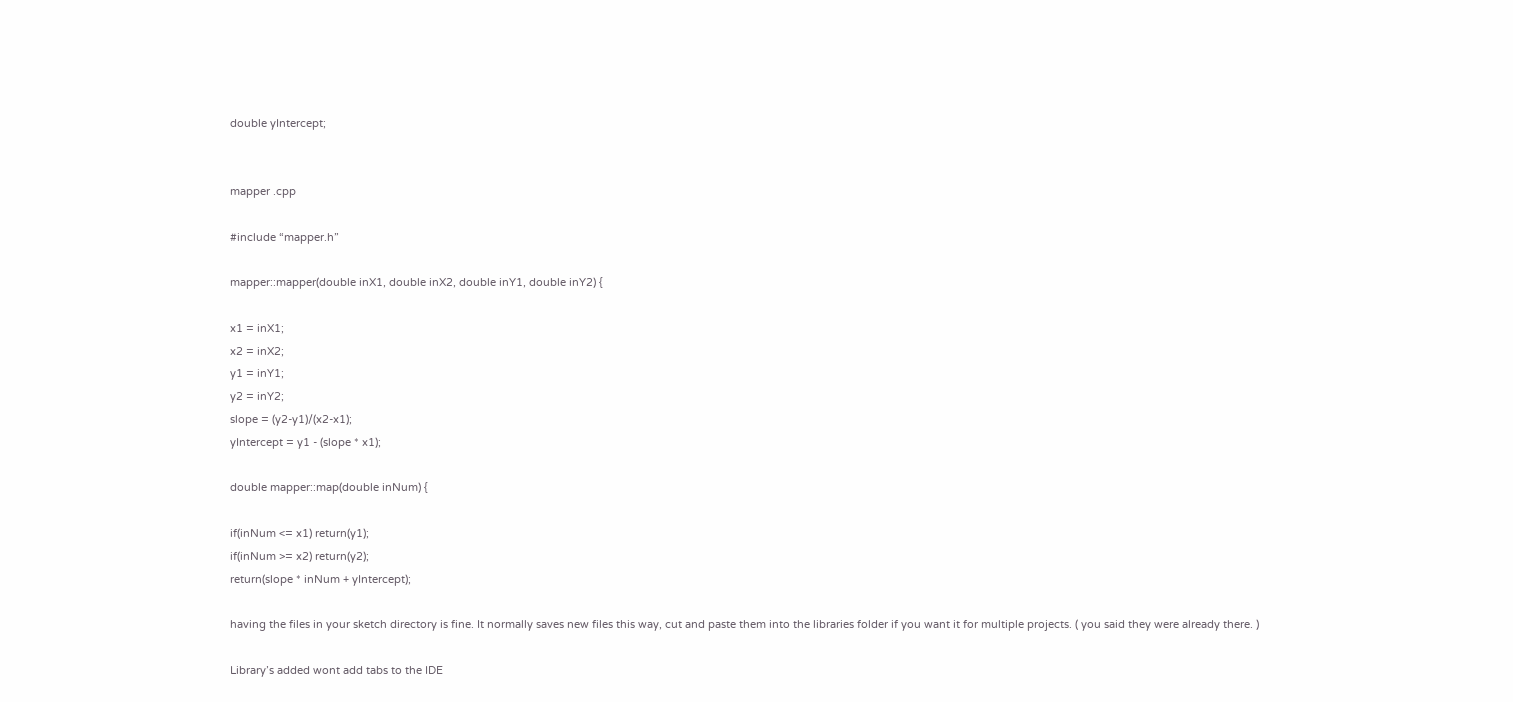double yIntercept;


mapper .cpp

#include “mapper.h”

mapper::mapper(double inX1, double inX2, double inY1, double inY2) {

x1 = inX1;
x2 = inX2;
y1 = inY1;
y2 = inY2;
slope = (y2-y1)/(x2-x1);
yIntercept = y1 - (slope * x1);

double mapper::map(double inNum) {

if(inNum <= x1) return(y1);
if(inNum >= x2) return(y2);
return(slope * inNum + yIntercept);

having the files in your sketch directory is fine. It normally saves new files this way, cut and paste them into the libraries folder if you want it for multiple projects. ( you said they were already there. )

Library’s added wont add tabs to the IDE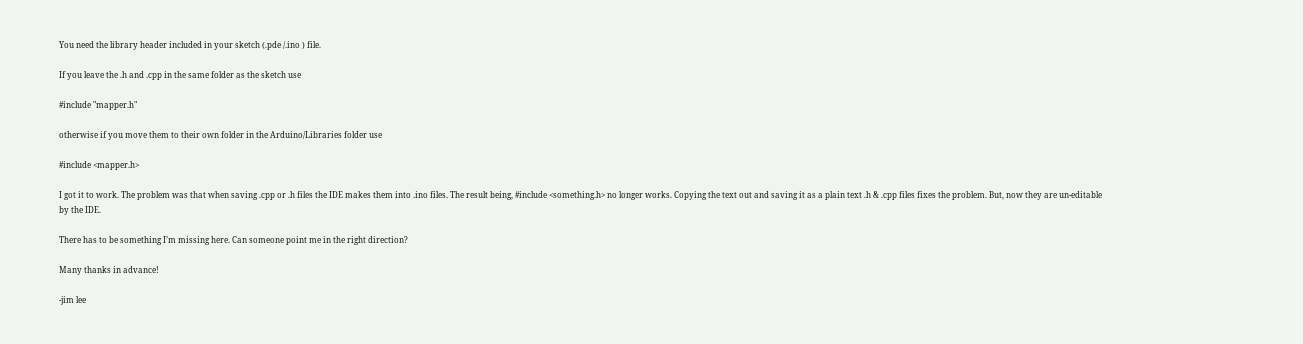You need the library header included in your sketch (.pde /.ino ) file.

If you leave the .h and .cpp in the same folder as the sketch use

#include "mapper.h"

otherwise if you move them to their own folder in the Arduino/Libraries folder use

#include <mapper.h>

I got it to work. The problem was that when saving .cpp or .h files the IDE makes them into .ino files. The result being, #include <something.h> no longer works. Copying the text out and saving it as a plain text .h & .cpp files fixes the problem. But, now they are un-editable by the IDE.

There has to be something I’m missing here. Can someone point me in the right direction?

Many thanks in advance!

-jim lee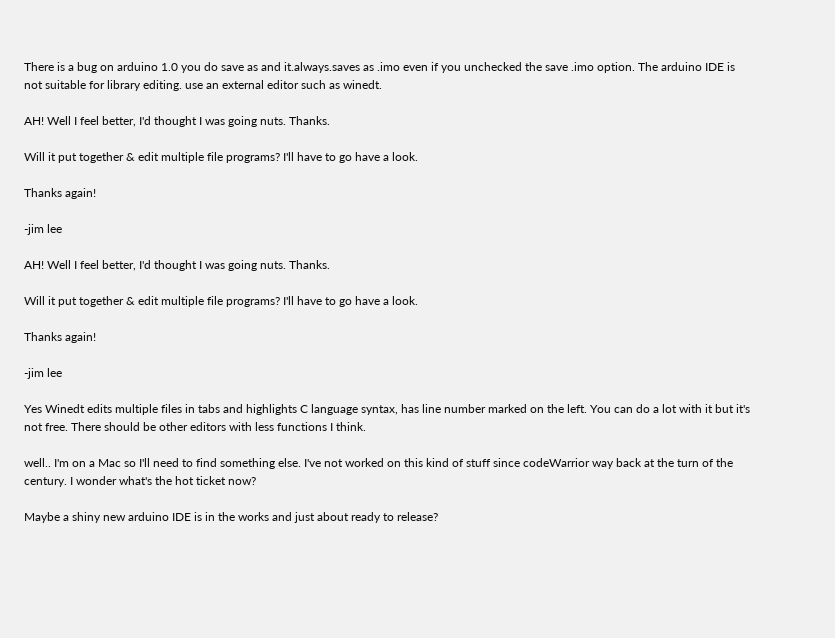There is a bug on arduino 1.0 you do save as and it.always.saves as .imo even if you unchecked the save .imo option. The arduino IDE is not suitable for library editing. use an external editor such as winedt.

AH! Well I feel better, I'd thought I was going nuts. Thanks.

Will it put together & edit multiple file programs? I'll have to go have a look.

Thanks again!

-jim lee

AH! Well I feel better, I'd thought I was going nuts. Thanks.

Will it put together & edit multiple file programs? I'll have to go have a look.

Thanks again!

-jim lee

Yes Winedt edits multiple files in tabs and highlights C language syntax, has line number marked on the left. You can do a lot with it but it's not free. There should be other editors with less functions I think.

well.. I'm on a Mac so I'll need to find something else. I've not worked on this kind of stuff since codeWarrior way back at the turn of the century. I wonder what's the hot ticket now?

Maybe a shiny new arduino IDE is in the works and just about ready to release?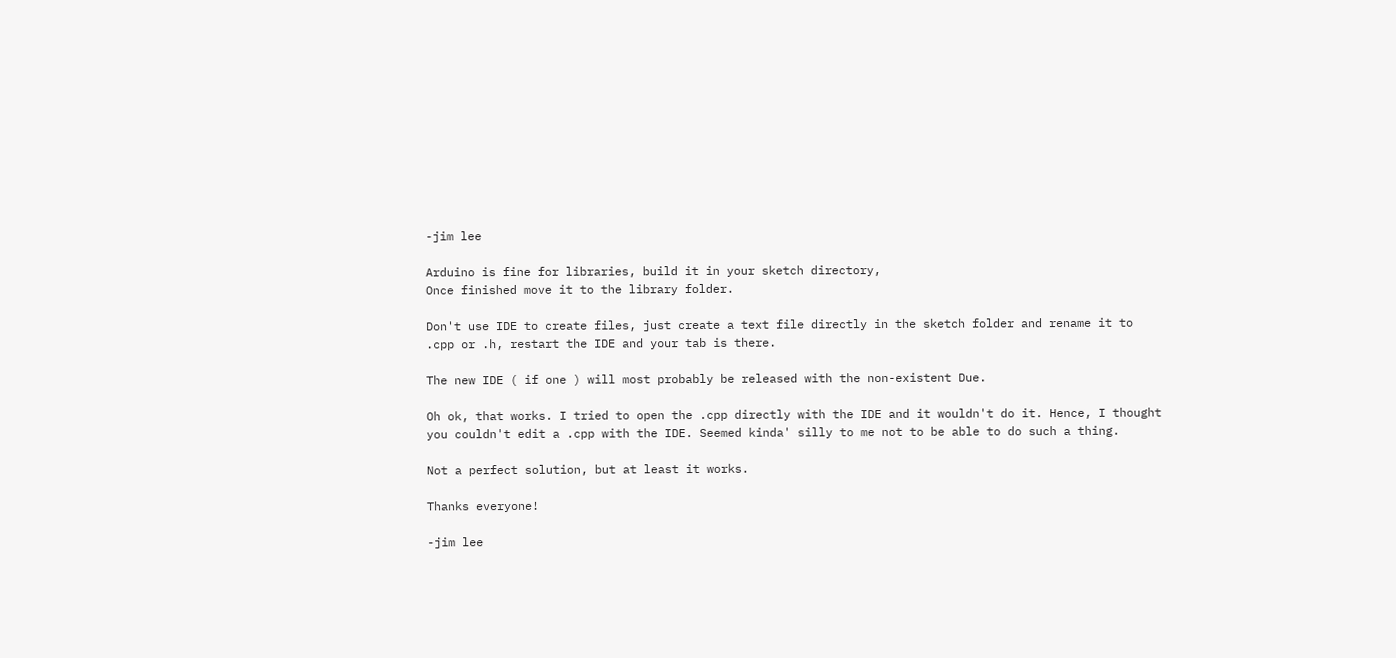-jim lee

Arduino is fine for libraries, build it in your sketch directory,
Once finished move it to the library folder.

Don't use IDE to create files, just create a text file directly in the sketch folder and rename it to .cpp or .h, restart the IDE and your tab is there.

The new IDE ( if one ) will most probably be released with the non-existent Due.

Oh ok, that works. I tried to open the .cpp directly with the IDE and it wouldn't do it. Hence, I thought you couldn't edit a .cpp with the IDE. Seemed kinda' silly to me not to be able to do such a thing.

Not a perfect solution, but at least it works.

Thanks everyone!

-jim lee